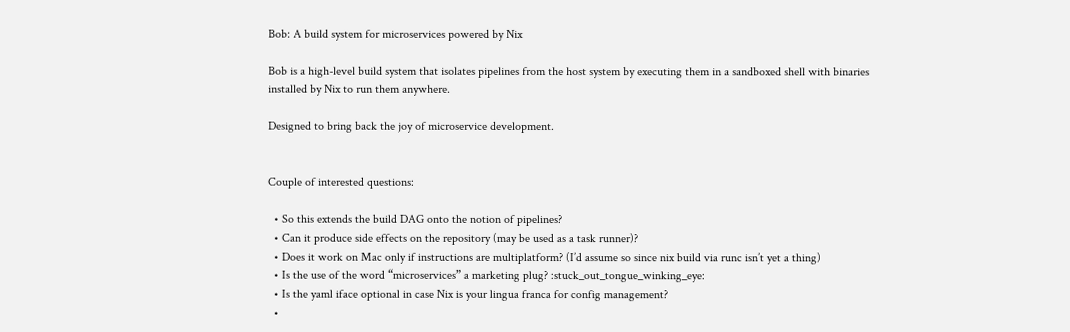Bob: A build system for microservices powered by Nix

Bob is a high-level build system that isolates pipelines from the host system by executing them in a sandboxed shell with binaries installed by Nix to run them anywhere.

Designed to bring back the joy of microservice development.


Couple of interested questions:

  • So this extends the build DAG onto the notion of pipelines?
  • Can it produce side effects on the repository (may be used as a task runner)?
  • Does it work on Mac only if instructions are multiplatform? (I’d assume so since nix build via runc isn’t yet a thing)
  • Is the use of the word “microservices” a marketing plug? :stuck_out_tongue_winking_eye:
  • Is the yaml iface optional in case Nix is your lingua franca for config management?
  •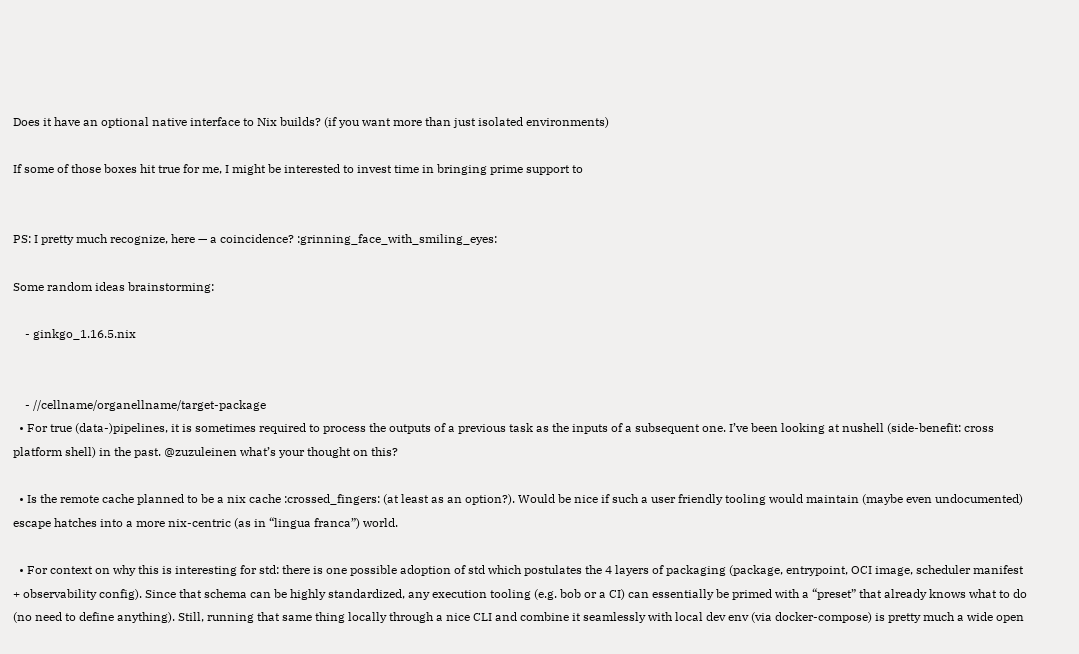Does it have an optional native interface to Nix builds? (if you want more than just isolated environments)

If some of those boxes hit true for me, I might be interested to invest time in bringing prime support to


PS: I pretty much recognize, here — a coincidence? :grinning_face_with_smiling_eyes:

Some random ideas brainstorming:

    - ginkgo_1.16.5.nix


    - //cellname/organellname/target-package
  • For true (data-)pipelines, it is sometimes required to process the outputs of a previous task as the inputs of a subsequent one. I’ve been looking at nushell (side-benefit: cross platform shell) in the past. @zuzuleinen what’s your thought on this?

  • Is the remote cache planned to be a nix cache :crossed_fingers: (at least as an option?). Would be nice if such a user friendly tooling would maintain (maybe even undocumented) escape hatches into a more nix-centric (as in “lingua franca”) world.

  • For context on why this is interesting for std: there is one possible adoption of std which postulates the 4 layers of packaging (package, entrypoint, OCI image, scheduler manifest + observability config). Since that schema can be highly standardized, any execution tooling (e.g. bob or a CI) can essentially be primed with a “preset” that already knows what to do (no need to define anything). Still, running that same thing locally through a nice CLI and combine it seamlessly with local dev env (via docker-compose) is pretty much a wide open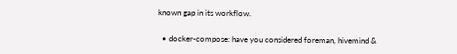known gap in its workflow.

  • docker-compose: have you considered foreman, hivemind &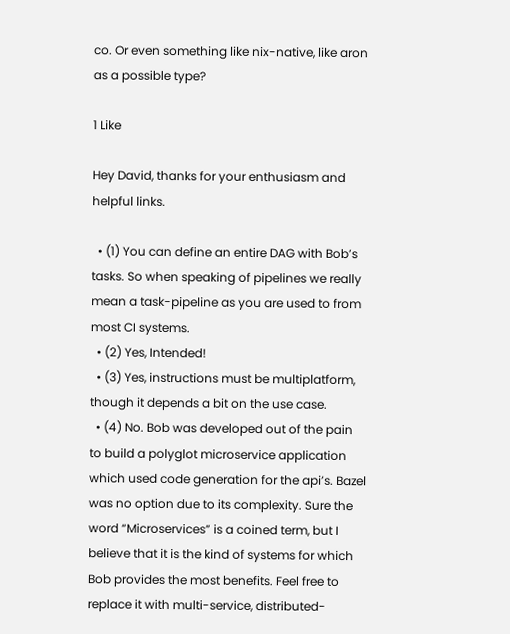co. Or even something like nix-native, like aron as a possible type?

1 Like

Hey David, thanks for your enthusiasm and helpful links.

  • (1) You can define an entire DAG with Bob’s tasks. So when speaking of pipelines we really mean a task-pipeline as you are used to from most CI systems.
  • (2) Yes, Intended!
  • (3) Yes, instructions must be multiplatform, though it depends a bit on the use case.
  • (4) No. Bob was developed out of the pain to build a polyglot microservice application which used code generation for the api’s. Bazel was no option due to its complexity. Sure the word “Microservices” is a coined term, but I believe that it is the kind of systems for which Bob provides the most benefits. Feel free to replace it with multi-service, distributed-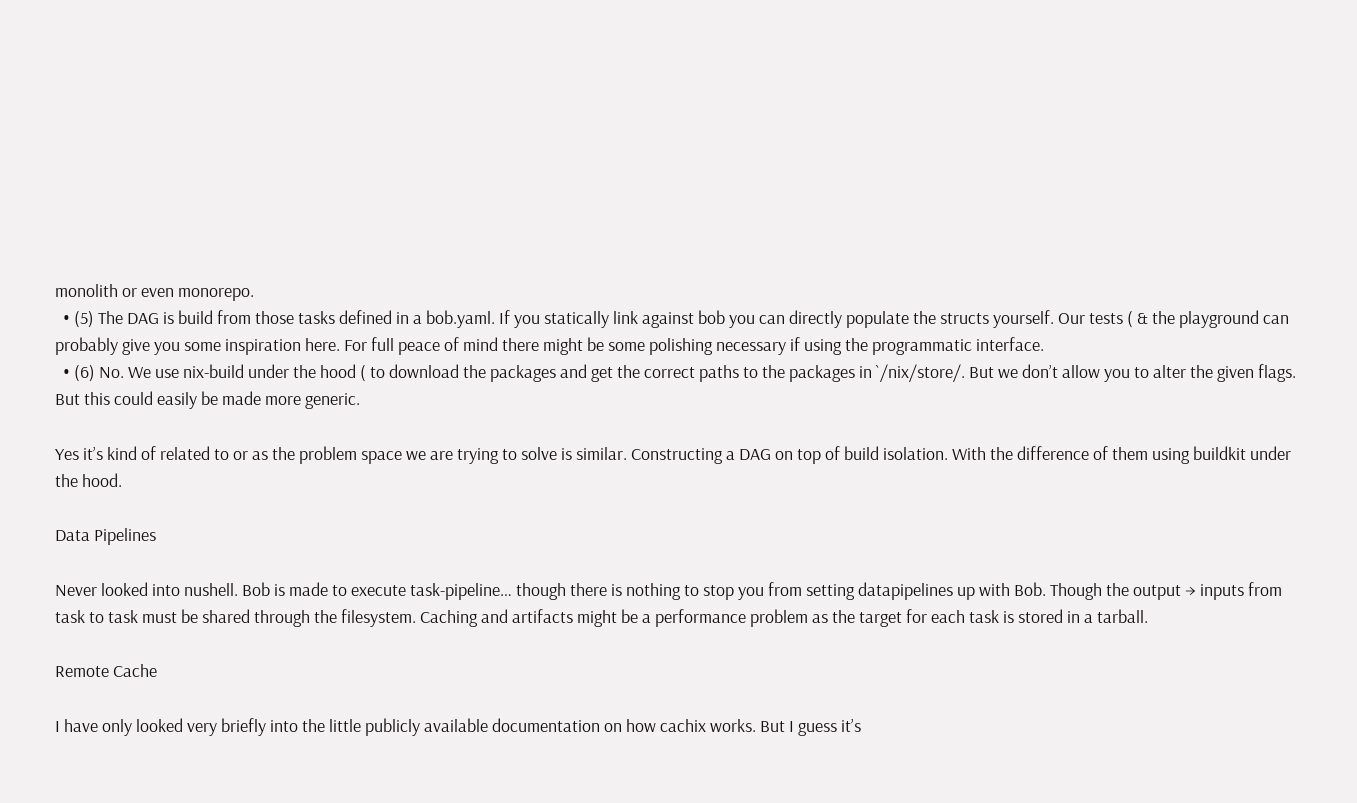monolith or even monorepo.
  • (5) The DAG is build from those tasks defined in a bob.yaml. If you statically link against bob you can directly populate the structs yourself. Our tests ( & the playground can probably give you some inspiration here. For full peace of mind there might be some polishing necessary if using the programmatic interface.
  • (6) No. We use nix-build under the hood ( to download the packages and get the correct paths to the packages in `/nix/store/. But we don’t allow you to alter the given flags. But this could easily be made more generic.

Yes it’s kind of related to or as the problem space we are trying to solve is similar. Constructing a DAG on top of build isolation. With the difference of them using buildkit under the hood.

Data Pipelines

Never looked into nushell. Bob is made to execute task-pipeline… though there is nothing to stop you from setting datapipelines up with Bob. Though the output → inputs from task to task must be shared through the filesystem. Caching and artifacts might be a performance problem as the target for each task is stored in a tarball.

Remote Cache

I have only looked very briefly into the little publicly available documentation on how cachix works. But I guess it’s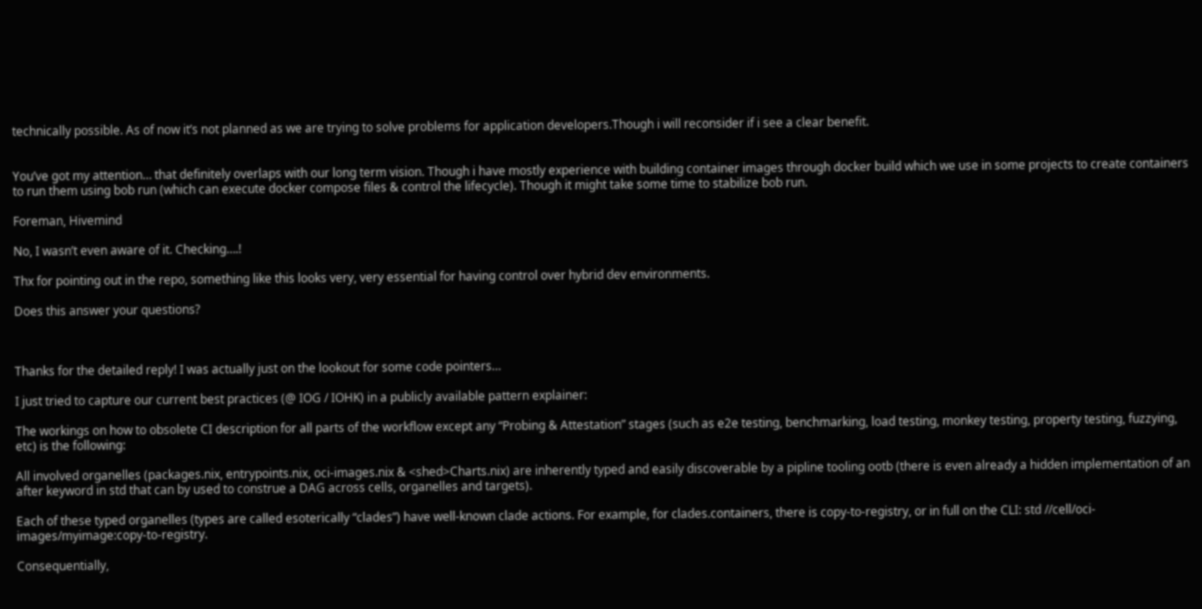technically possible. As of now it’s not planned as we are trying to solve problems for application developers.Though i will reconsider if i see a clear benefit.


You’ve got my attention… that definitely overlaps with our long term vision. Though i have mostly experience with building container images through docker build which we use in some projects to create containers to run them using bob run (which can execute docker compose files & control the lifecycle). Though it might take some time to stabilize bob run.

Foreman, Hivemind

No, I wasn’t even aware of it. Checking….!

Thx for pointing out in the repo, something like this looks very, very essential for having control over hybrid dev environments.

Does this answer your questions?



Thanks for the detailed reply! I was actually just on the lookout for some code pointers…

I just tried to capture our current best practices (@ IOG / IOHK) in a publicly available pattern explainer:

The workings on how to obsolete CI description for all parts of the workflow except any “Probing & Attestation” stages (such as e2e testing, benchmarking, load testing, monkey testing, property testing, fuzzying, etc) is the following:

All involved organelles (packages.nix, entrypoints.nix, oci-images.nix & <shed>Charts.nix) are inherently typed and easily discoverable by a pipline tooling ootb (there is even already a hidden implementation of an after keyword in std that can by used to construe a DAG across cells, organelles and targets).

Each of these typed organelles (types are called esoterically “clades”) have well-known clade actions. For example, for clades.containers, there is copy-to-registry, or in full on the CLI: std //cell/oci-images/myimage:copy-to-registry.

Consequentially,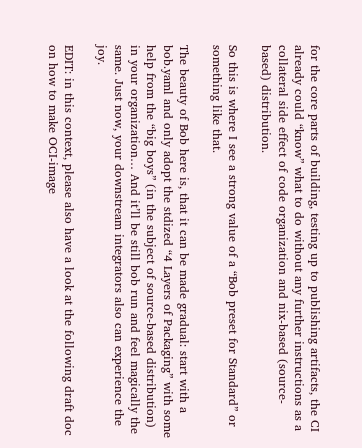for the core parts of building, testing up to publishing artifacts, the CI already could “know” what to do without any further instructions as a collateral side effect of code organization and nix-based (source-based) distribution.

So this is where I see a strong value of a “Bob preset for Standard” or something like that.

The beauty of Bob here is, that it can be made gradual: start with a bob.yaml and only adopt the stdized “4 Layers of Packaging” with some help from the “big boys” (in the subject of source-based distribution) in your organization… And it’ll be still bob run and feel magically the same. Just now, your downstream integrators also can experience the joy.

EDIT: in this context, please also have a look at the following draft doc on how to make OCI-image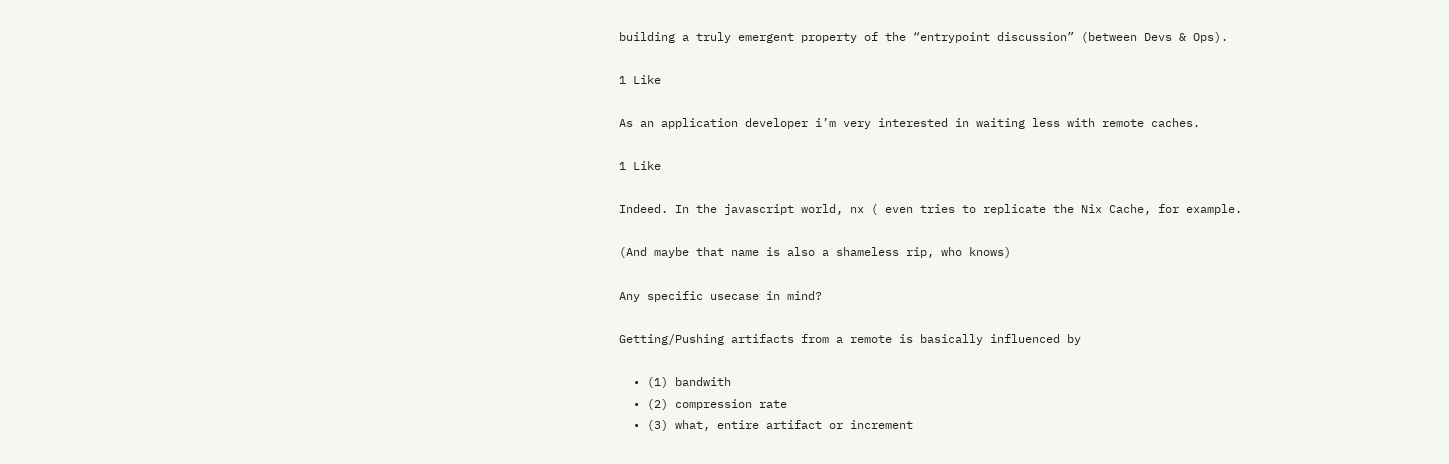building a truly emergent property of the “entrypoint discussion” (between Devs & Ops).

1 Like

As an application developer i’m very interested in waiting less with remote caches.

1 Like

Indeed. In the javascript world, nx ( even tries to replicate the Nix Cache, for example.

(And maybe that name is also a shameless rip, who knows)

Any specific usecase in mind?

Getting/Pushing artifacts from a remote is basically influenced by

  • (1) bandwith
  • (2) compression rate
  • (3) what, entire artifact or increment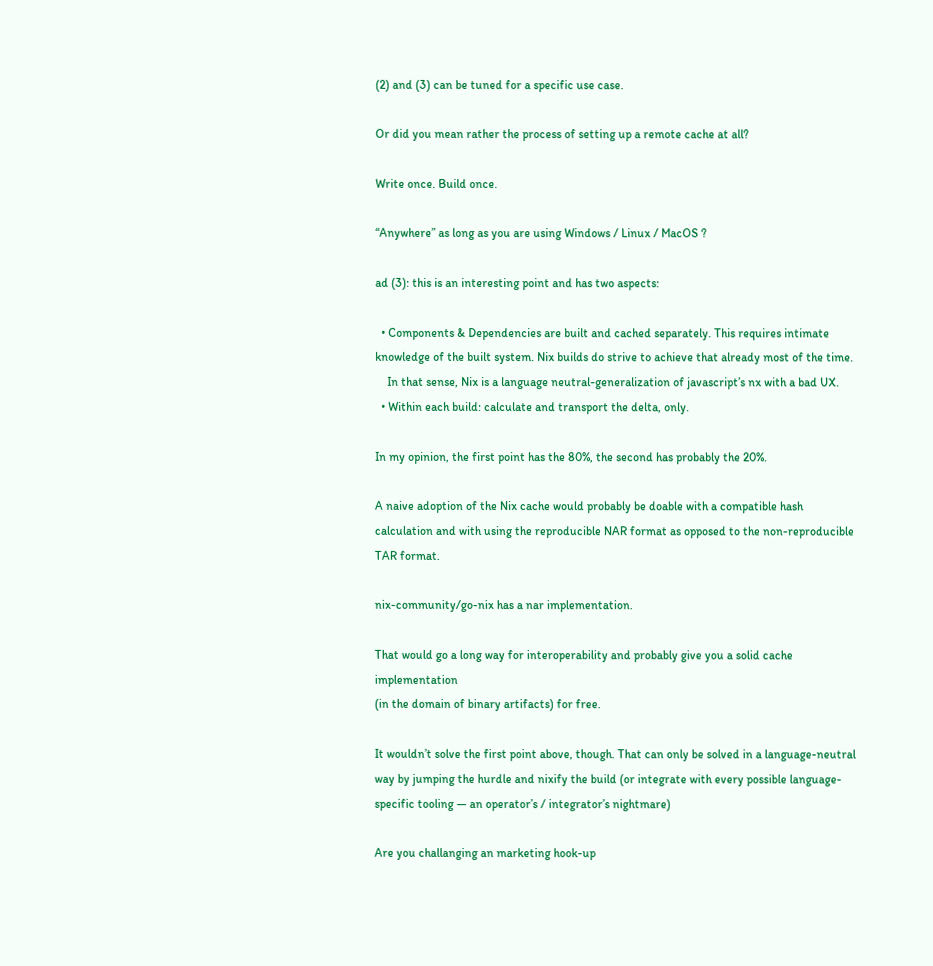(2) and (3) can be tuned for a specific use case.

Or did you mean rather the process of setting up a remote cache at all?

Write once. Build once.

“Anywhere” as long as you are using Windows / Linux / MacOS ?

ad (3): this is an interesting point and has two aspects:

  • Components & Dependencies are built and cached separately. This requires intimate knowledge of the built system. Nix builds do strive to achieve that already most of the time.
    In that sense, Nix is a language neutral-generalization of javascript’s nx with a bad UX.
  • Within each build: calculate and transport the delta, only.

In my opinion, the first point has the 80%, the second has probably the 20%.

A naive adoption of the Nix cache would probably be doable with a compatible hash calculation and with using the reproducible NAR format as opposed to the non-reproducible TAR format.

nix-community/go-nix has a nar implementation.

That would go a long way for interoperability and probably give you a solid cache implementation
(in the domain of binary artifacts) for free.

It wouldn’t solve the first point above, though. That can only be solved in a language-neutral way by jumping the hurdle and nixify the build (or integrate with every possible language-specific tooling — an operator’s / integrator’s nightmare)

Are you challanging an marketing hook-up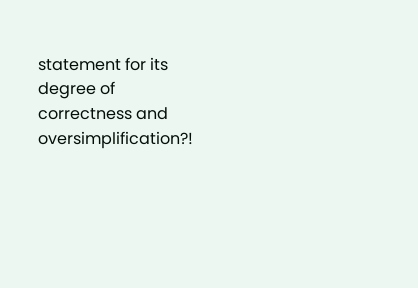statement for its degree of correctness and oversimplification?!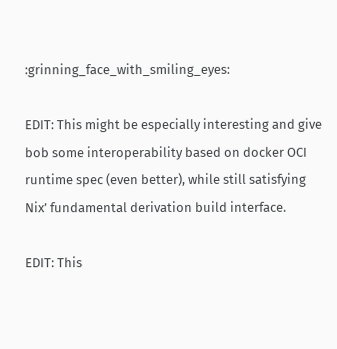:grinning_face_with_smiling_eyes:

EDIT: This might be especially interesting and give bob some interoperability based on docker OCI runtime spec (even better), while still satisfying Nix’ fundamental derivation build interface.

EDIT: This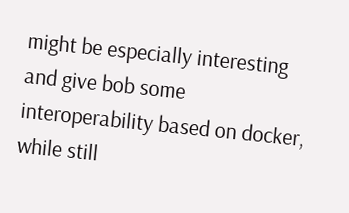might be especially interesting and give bob some interoperability based on docker, while still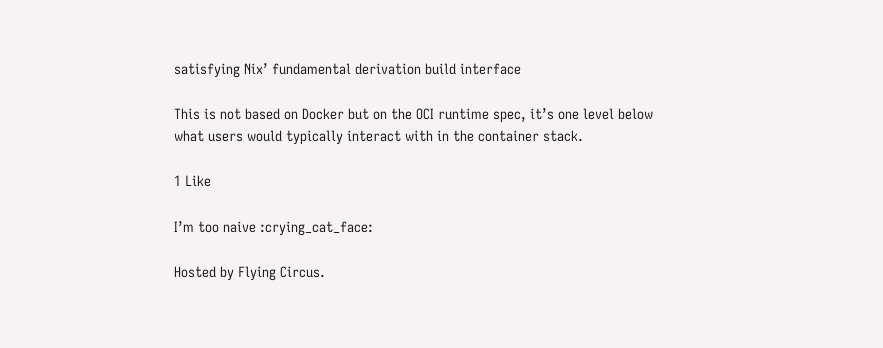satisfying Nix’ fundamental derivation build interface

This is not based on Docker but on the OCI runtime spec, it’s one level below what users would typically interact with in the container stack.

1 Like

I’m too naive :crying_cat_face:

Hosted by Flying Circus.